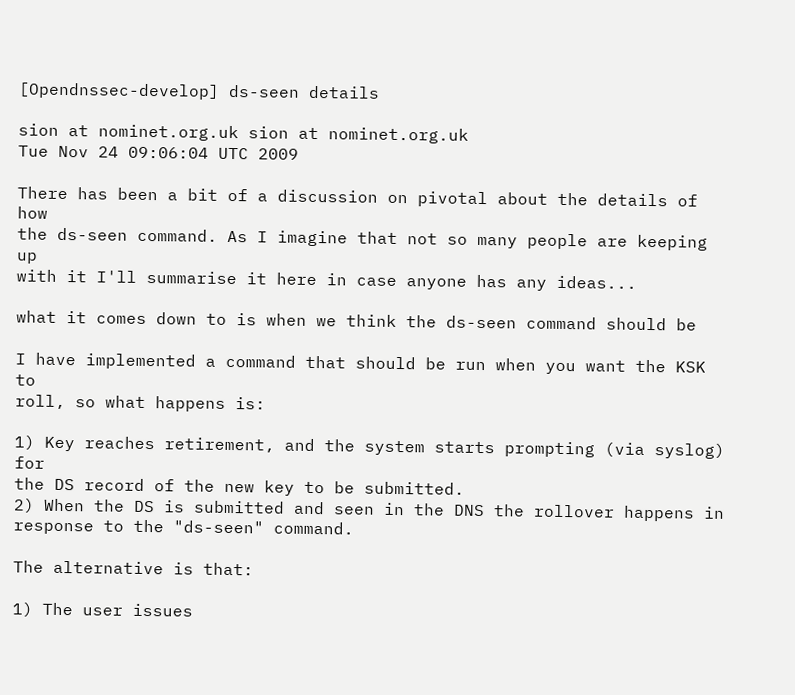[Opendnssec-develop] ds-seen details

sion at nominet.org.uk sion at nominet.org.uk
Tue Nov 24 09:06:04 UTC 2009

There has been a bit of a discussion on pivotal about the details of how
the ds-seen command. As I imagine that not so many people are keeping up
with it I'll summarise it here in case anyone has any ideas...

what it comes down to is when we think the ds-seen command should be

I have implemented a command that should be run when you want the KSK to
roll, so what happens is:

1) Key reaches retirement, and the system starts prompting (via syslog) for
the DS record of the new key to be submitted.
2) When the DS is submitted and seen in the DNS the rollover happens in
response to the "ds-seen" command.

The alternative is that:

1) The user issues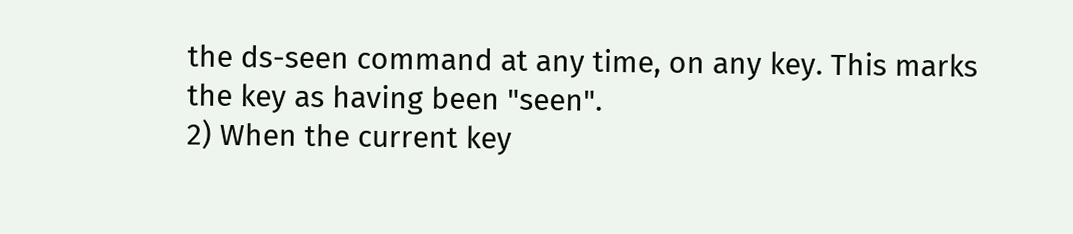the ds-seen command at any time, on any key. This marks
the key as having been "seen".
2) When the current key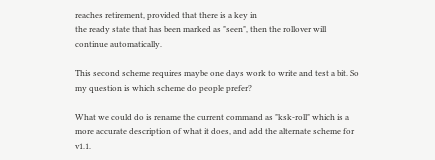reaches retirement, provided that there is a key in
the ready state that has been marked as "seen", then the rollover will
continue automatically.

This second scheme requires maybe one days work to write and test a bit. So
my question is which scheme do people prefer?

What we could do is rename the current command as "ksk-roll" which is a
more accurate description of what it does, and add the alternate scheme for
v1.1.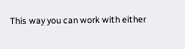This way you can work with either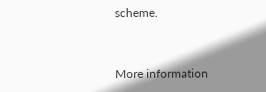scheme.


More information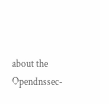about the Opendnssec-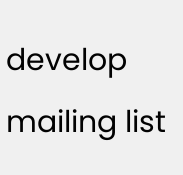develop mailing list